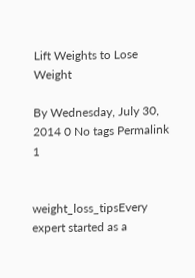Lift Weights to Lose Weight

By Wednesday, July 30, 2014 0 No tags Permalink 1


weight_loss_tipsEvery expert started as a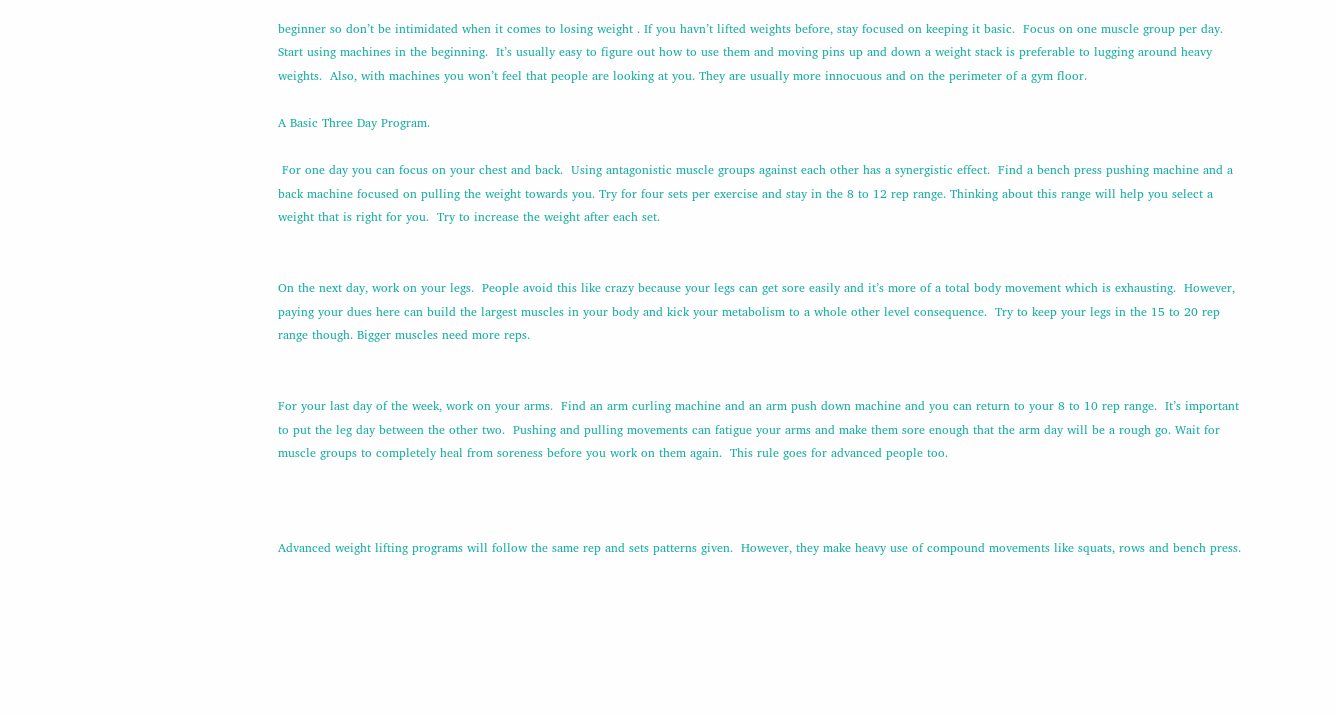beginner so don’t be intimidated when it comes to losing weight . If you havn’t lifted weights before, stay focused on keeping it basic.  Focus on one muscle group per day.  Start using machines in the beginning.  It’s usually easy to figure out how to use them and moving pins up and down a weight stack is preferable to lugging around heavy weights.  Also, with machines you won’t feel that people are looking at you. They are usually more innocuous and on the perimeter of a gym floor.

A Basic Three Day Program.

 For one day you can focus on your chest and back.  Using antagonistic muscle groups against each other has a synergistic effect.  Find a bench press pushing machine and a back machine focused on pulling the weight towards you. Try for four sets per exercise and stay in the 8 to 12 rep range. Thinking about this range will help you select a weight that is right for you.  Try to increase the weight after each set.


On the next day, work on your legs.  People avoid this like crazy because your legs can get sore easily and it’s more of a total body movement which is exhausting.  However, paying your dues here can build the largest muscles in your body and kick your metabolism to a whole other level consequence.  Try to keep your legs in the 15 to 20 rep range though. Bigger muscles need more reps.


For your last day of the week, work on your arms.  Find an arm curling machine and an arm push down machine and you can return to your 8 to 10 rep range.  It’s important to put the leg day between the other two.  Pushing and pulling movements can fatigue your arms and make them sore enough that the arm day will be a rough go. Wait for muscle groups to completely heal from soreness before you work on them again.  This rule goes for advanced people too.



Advanced weight lifting programs will follow the same rep and sets patterns given.  However, they make heavy use of compound movements like squats, rows and bench press.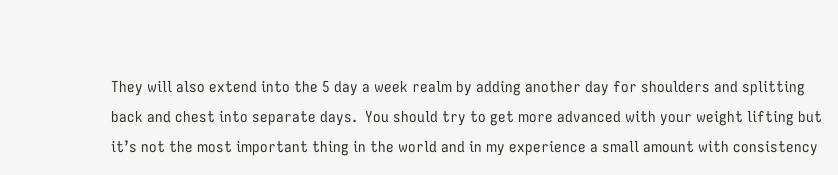They will also extend into the 5 day a week realm by adding another day for shoulders and splitting back and chest into separate days.  You should try to get more advanced with your weight lifting but it’s not the most important thing in the world and in my experience a small amount with consistency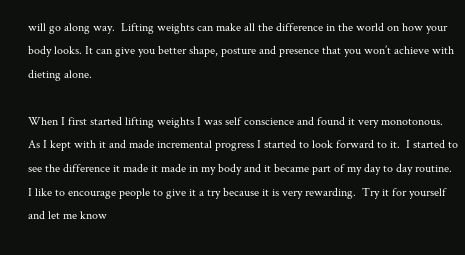will go along way.  Lifting weights can make all the difference in the world on how your body looks. It can give you better shape, posture and presence that you won’t achieve with dieting alone.

When I first started lifting weights I was self conscience and found it very monotonous.  As I kept with it and made incremental progress I started to look forward to it.  I started to see the difference it made it made in my body and it became part of my day to day routine.  I like to encourage people to give it a try because it is very rewarding.  Try it for yourself and let me know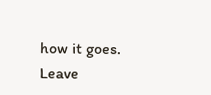how it goes.     Leave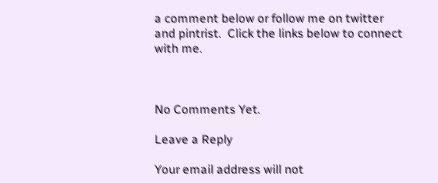a comment below or follow me on twitter and pintrist.  Click the links below to connect with me.



No Comments Yet.

Leave a Reply

Your email address will not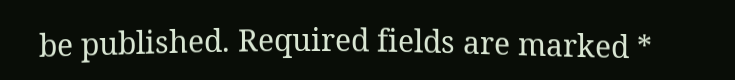be published. Required fields are marked *